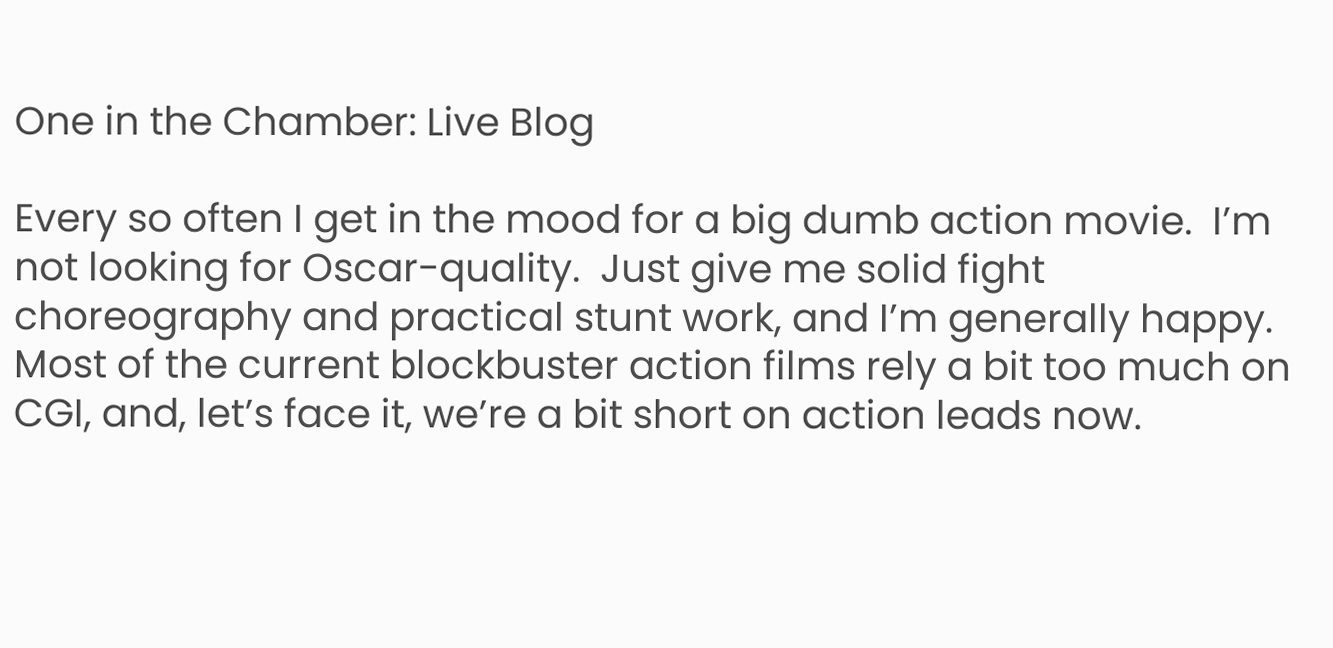One in the Chamber: Live Blog

Every so often I get in the mood for a big dumb action movie.  I’m not looking for Oscar-quality.  Just give me solid fight choreography and practical stunt work, and I’m generally happy.  Most of the current blockbuster action films rely a bit too much on CGI, and, let’s face it, we’re a bit short on action leads now.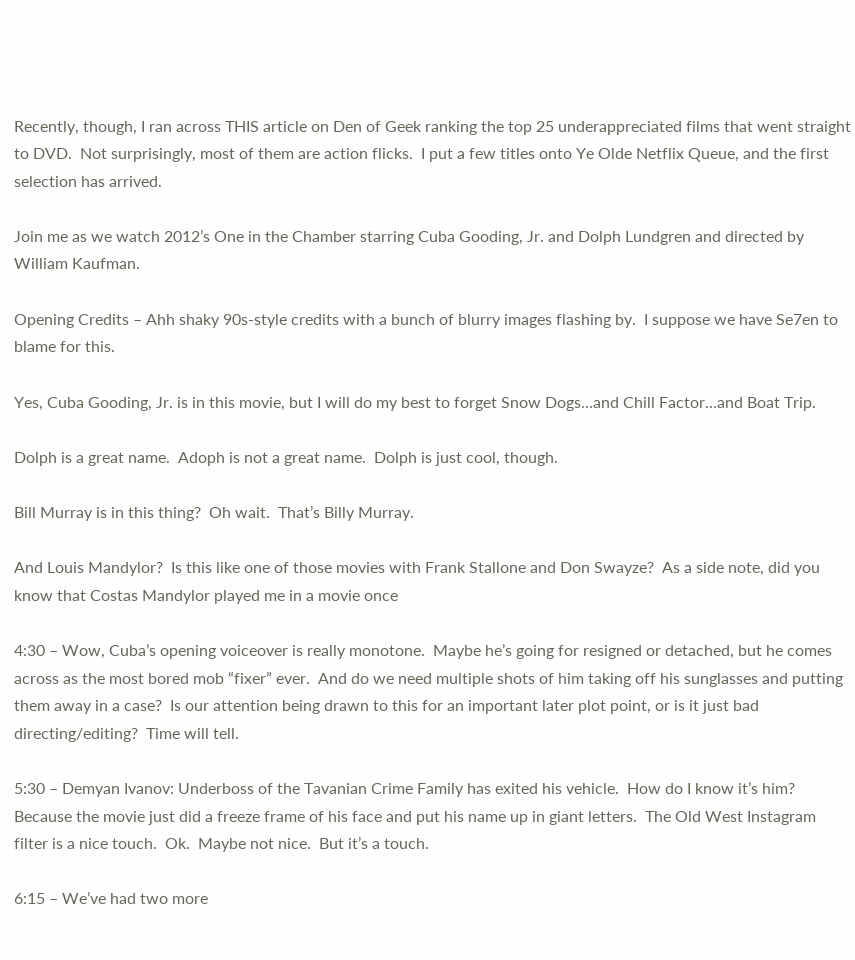Recently, though, I ran across THIS article on Den of Geek ranking the top 25 underappreciated films that went straight to DVD.  Not surprisingly, most of them are action flicks.  I put a few titles onto Ye Olde Netflix Queue, and the first selection has arrived.

Join me as we watch 2012’s One in the Chamber starring Cuba Gooding, Jr. and Dolph Lundgren and directed by William Kaufman.

Opening Credits – Ahh shaky 90s-style credits with a bunch of blurry images flashing by.  I suppose we have Se7en to blame for this.

Yes, Cuba Gooding, Jr. is in this movie, but I will do my best to forget Snow Dogs…and Chill Factor…and Boat Trip.

Dolph is a great name.  Adoph is not a great name.  Dolph is just cool, though.

Bill Murray is in this thing?  Oh wait.  That’s Billy Murray.

And Louis Mandylor?  Is this like one of those movies with Frank Stallone and Don Swayze?  As a side note, did you know that Costas Mandylor played me in a movie once

4:30 – Wow, Cuba’s opening voiceover is really monotone.  Maybe he’s going for resigned or detached, but he comes across as the most bored mob “fixer” ever.  And do we need multiple shots of him taking off his sunglasses and putting them away in a case?  Is our attention being drawn to this for an important later plot point, or is it just bad directing/editing?  Time will tell.

5:30 – Demyan Ivanov: Underboss of the Tavanian Crime Family has exited his vehicle.  How do I know it’s him?  Because the movie just did a freeze frame of his face and put his name up in giant letters.  The Old West Instagram filter is a nice touch.  Ok.  Maybe not nice.  But it’s a touch.

6:15 – We’ve had two more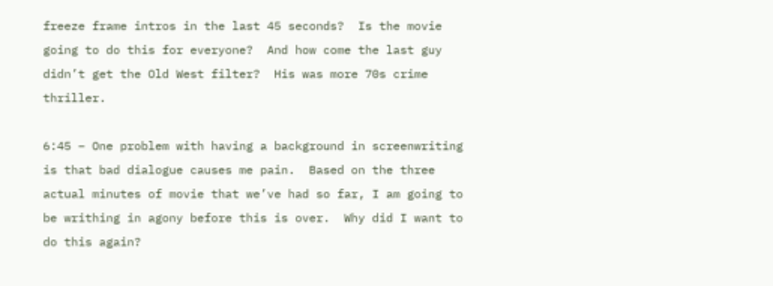freeze frame intros in the last 45 seconds?  Is the movie going to do this for everyone?  And how come the last guy didn’t get the Old West filter?  His was more 70s crime thriller.

6:45 – One problem with having a background in screenwriting is that bad dialogue causes me pain.  Based on the three actual minutes of movie that we’ve had so far, I am going to be writhing in agony before this is over.  Why did I want to do this again?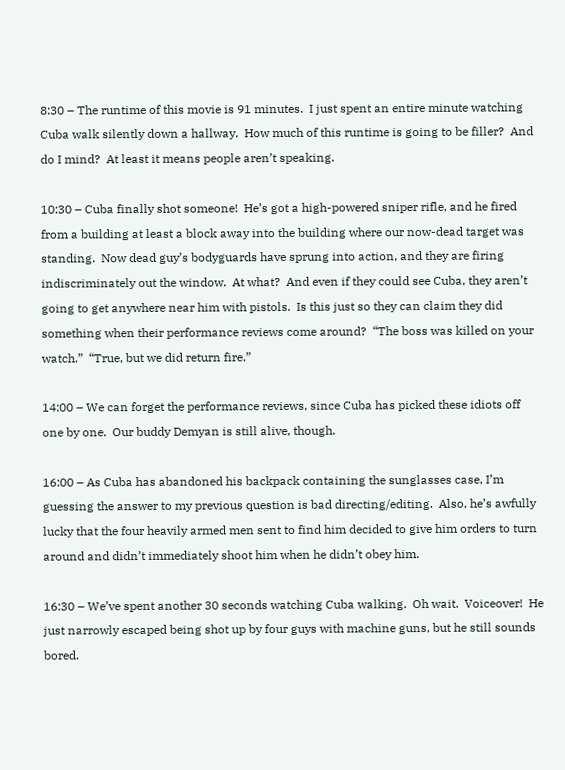8:30 – The runtime of this movie is 91 minutes.  I just spent an entire minute watching Cuba walk silently down a hallway.  How much of this runtime is going to be filler?  And do I mind?  At least it means people aren’t speaking.

10:30 – Cuba finally shot someone!  He’s got a high-powered sniper rifle, and he fired from a building at least a block away into the building where our now-dead target was standing.  Now dead guy’s bodyguards have sprung into action, and they are firing indiscriminately out the window.  At what?  And even if they could see Cuba, they aren’t going to get anywhere near him with pistols.  Is this just so they can claim they did something when their performance reviews come around?  “The boss was killed on your watch.”  “True, but we did return fire.”

14:00 – We can forget the performance reviews, since Cuba has picked these idiots off one by one.  Our buddy Demyan is still alive, though.

16:00 – As Cuba has abandoned his backpack containing the sunglasses case, I’m guessing the answer to my previous question is bad directing/editing.  Also, he’s awfully lucky that the four heavily armed men sent to find him decided to give him orders to turn around and didn’t immediately shoot him when he didn’t obey him.

16:30 – We’ve spent another 30 seconds watching Cuba walking.  Oh wait.  Voiceover!  He just narrowly escaped being shot up by four guys with machine guns, but he still sounds bored.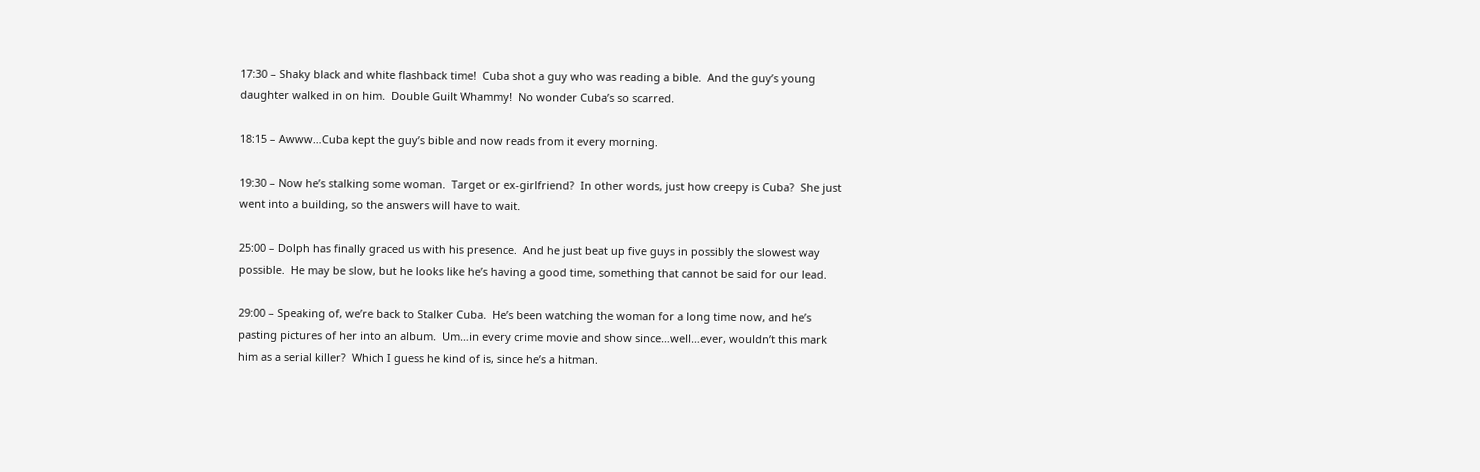17:30 – Shaky black and white flashback time!  Cuba shot a guy who was reading a bible.  And the guy’s young daughter walked in on him.  Double Guilt Whammy!  No wonder Cuba’s so scarred.

18:15 – Awww…Cuba kept the guy’s bible and now reads from it every morning.

19:30 – Now he’s stalking some woman.  Target or ex-girlfriend?  In other words, just how creepy is Cuba?  She just went into a building, so the answers will have to wait.

25:00 – Dolph has finally graced us with his presence.  And he just beat up five guys in possibly the slowest way possible.  He may be slow, but he looks like he’s having a good time, something that cannot be said for our lead.

29:00 – Speaking of, we’re back to Stalker Cuba.  He’s been watching the woman for a long time now, and he’s pasting pictures of her into an album.  Um…in every crime movie and show since…well…ever, wouldn’t this mark him as a serial killer?  Which I guess he kind of is, since he’s a hitman.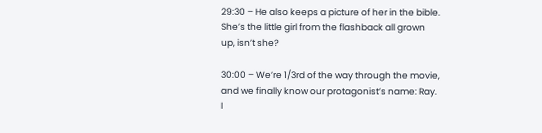29:30 – He also keeps a picture of her in the bible.  She’s the little girl from the flashback all grown up, isn’t she?

30:00 – We’re 1/3rd of the way through the movie, and we finally know our protagonist’s name: Ray.  I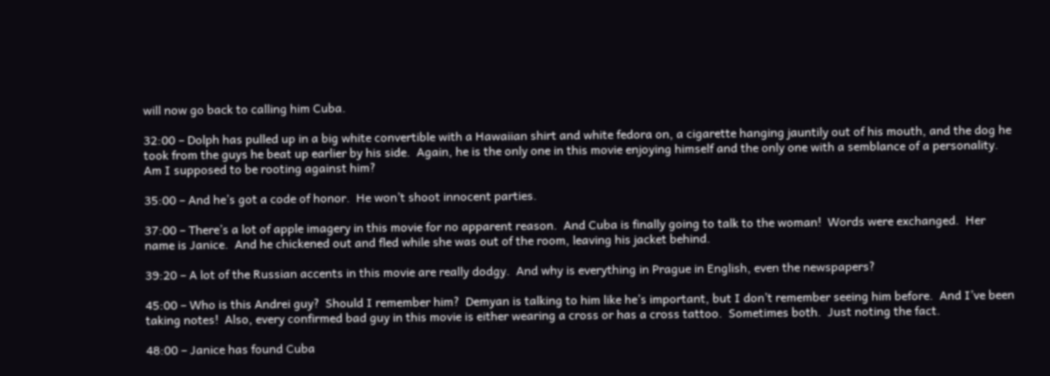will now go back to calling him Cuba.

32:00 – Dolph has pulled up in a big white convertible with a Hawaiian shirt and white fedora on, a cigarette hanging jauntily out of his mouth, and the dog he took from the guys he beat up earlier by his side.  Again, he is the only one in this movie enjoying himself and the only one with a semblance of a personality.  Am I supposed to be rooting against him?

35:00 – And he’s got a code of honor.  He won’t shoot innocent parties.

37:00 – There’s a lot of apple imagery in this movie for no apparent reason.  And Cuba is finally going to talk to the woman!  Words were exchanged.  Her name is Janice.  And he chickened out and fled while she was out of the room, leaving his jacket behind.

39:20 – A lot of the Russian accents in this movie are really dodgy.  And why is everything in Prague in English, even the newspapers?

45:00 – Who is this Andrei guy?  Should I remember him?  Demyan is talking to him like he’s important, but I don’t remember seeing him before.  And I’ve been taking notes!  Also, every confirmed bad guy in this movie is either wearing a cross or has a cross tattoo.  Sometimes both.  Just noting the fact.

48:00 – Janice has found Cuba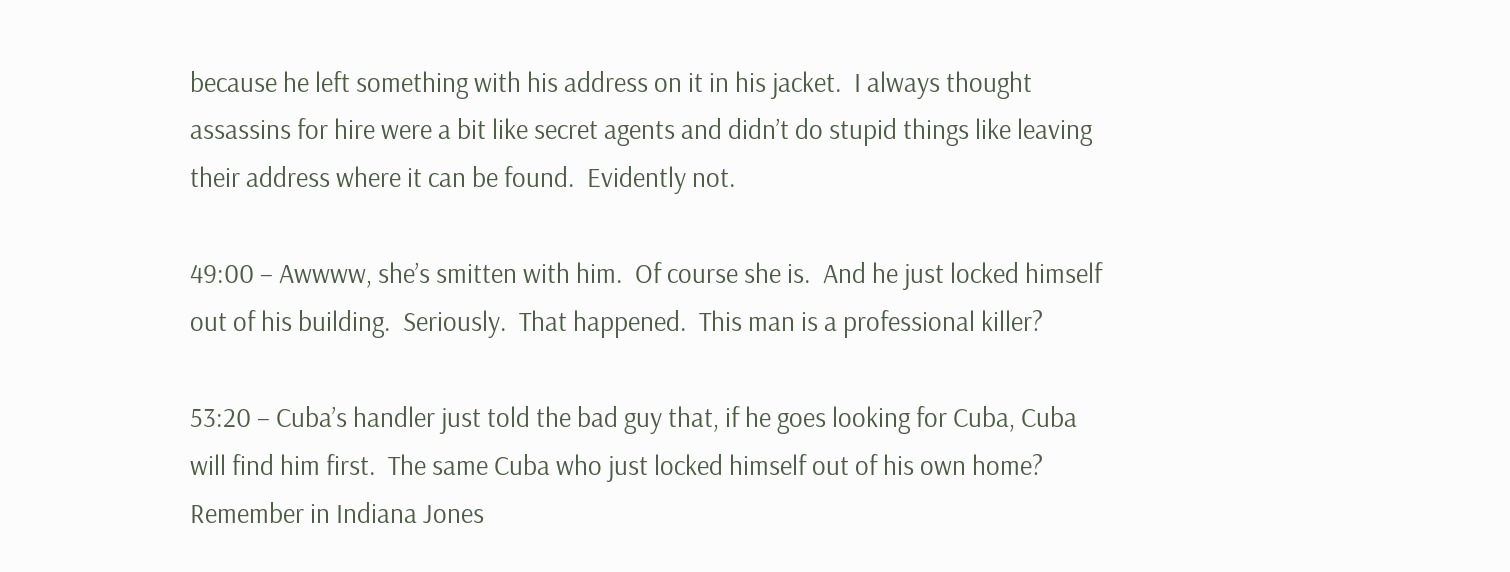because he left something with his address on it in his jacket.  I always thought assassins for hire were a bit like secret agents and didn’t do stupid things like leaving their address where it can be found.  Evidently not.

49:00 – Awwww, she’s smitten with him.  Of course she is.  And he just locked himself out of his building.  Seriously.  That happened.  This man is a professional killer?

53:20 – Cuba’s handler just told the bad guy that, if he goes looking for Cuba, Cuba will find him first.  The same Cuba who just locked himself out of his own home?  Remember in Indiana Jones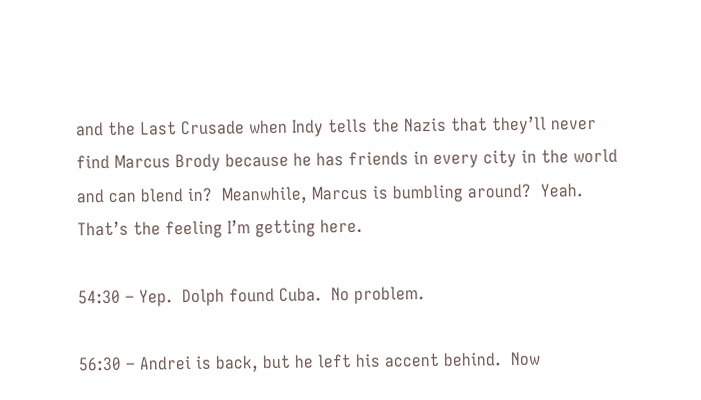and the Last Crusade when Indy tells the Nazis that they’ll never find Marcus Brody because he has friends in every city in the world and can blend in?  Meanwhile, Marcus is bumbling around?  Yeah.  That’s the feeling I’m getting here.

54:30 – Yep.  Dolph found Cuba.  No problem.

56:30 – Andrei is back, but he left his accent behind.  Now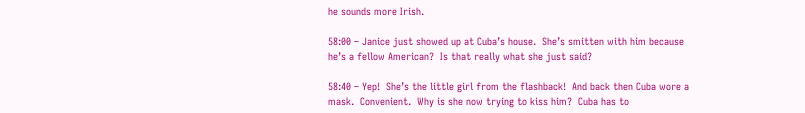he sounds more Irish.

58:00 – Janice just showed up at Cuba’s house.  She’s smitten with him because he’s a fellow American?  Is that really what she just said?

58:40 – Yep!  She’s the little girl from the flashback!  And back then Cuba wore a mask.  Convenient.  Why is she now trying to kiss him?  Cuba has to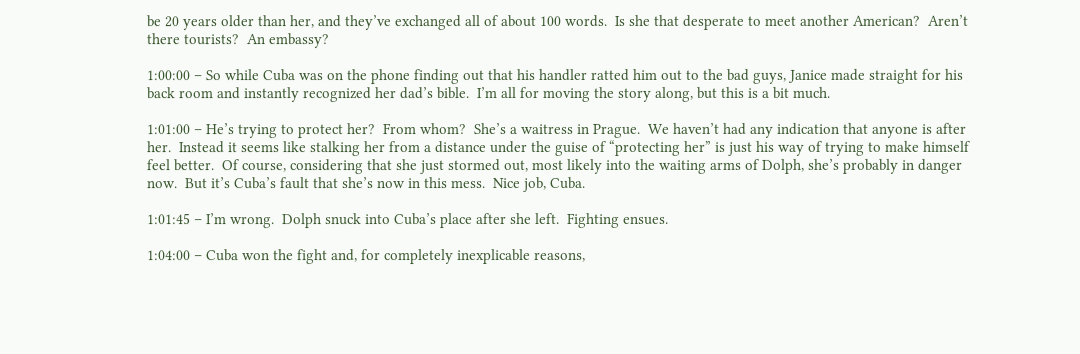be 20 years older than her, and they’ve exchanged all of about 100 words.  Is she that desperate to meet another American?  Aren’t there tourists?  An embassy?

1:00:00 – So while Cuba was on the phone finding out that his handler ratted him out to the bad guys, Janice made straight for his back room and instantly recognized her dad’s bible.  I’m all for moving the story along, but this is a bit much.

1:01:00 – He’s trying to protect her?  From whom?  She’s a waitress in Prague.  We haven’t had any indication that anyone is after her.  Instead it seems like stalking her from a distance under the guise of “protecting her” is just his way of trying to make himself feel better.  Of course, considering that she just stormed out, most likely into the waiting arms of Dolph, she’s probably in danger now.  But it’s Cuba’s fault that she’s now in this mess.  Nice job, Cuba.

1:01:45 – I’m wrong.  Dolph snuck into Cuba’s place after she left.  Fighting ensues.

1:04:00 – Cuba won the fight and, for completely inexplicable reasons,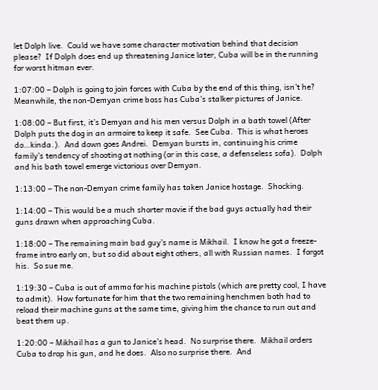let Dolph live.  Could we have some character motivation behind that decision please?  If Dolph does end up threatening Janice later, Cuba will be in the running for worst hitman ever.

1:07:00 – Dolph is going to join forces with Cuba by the end of this thing, isn’t he?  Meanwhile, the non-Demyan crime boss has Cuba’s stalker pictures of Janice.

1:08:00 – But first, it’s Demyan and his men versus Dolph in a bath towel (After Dolph puts the dog in an armoire to keep it safe.  See Cuba.  This is what heroes do…kinda.).  And down goes Andrei.  Demyan bursts in, continuing his crime family’s tendency of shooting at nothing (or in this case, a defenseless sofa).  Dolph and his bath towel emerge victorious over Demyan.

1:13:00 – The non-Demyan crime family has taken Janice hostage.  Shocking.

1:14:00 – This would be a much shorter movie if the bad guys actually had their guns drawn when approaching Cuba.

1:18:00 – The remaining main bad guy’s name is Mikhail.  I know he got a freeze-frame intro early on, but so did about eight others, all with Russian names.  I forgot his.  So sue me.

1:19:30 – Cuba is out of ammo for his machine pistols (which are pretty cool, I have to admit).  How fortunate for him that the two remaining henchmen both had to reload their machine guns at the same time, giving him the chance to run out and beat them up.

1:20:00 – Mikhail has a gun to Janice’s head.  No surprise there.  Mikhail orders Cuba to drop his gun, and he does.  Also no surprise there.  And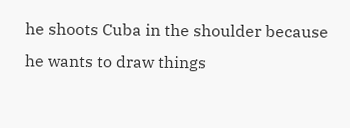he shoots Cuba in the shoulder because he wants to draw things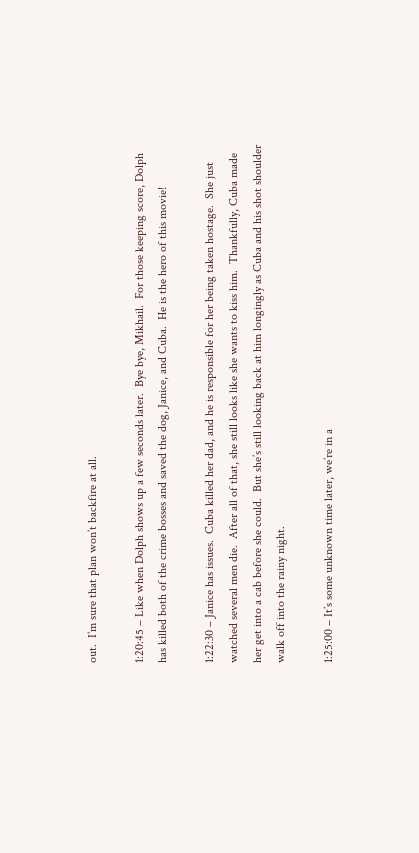out.  I’m sure that plan won’t backfire at all.

1:20:45 – Like when Dolph shows up a few seconds later.  Bye bye, Mikhail.  For those keeping score, Dolph has killed both of the crime bosses and saved the dog, Janice, and Cuba.  He is the hero of this movie!

1:22:30 – Janice has issues.  Cuba killed her dad, and he is responsible for her being taken hostage.  She just watched several men die.  After all of that, she still looks like she wants to kiss him.  Thankfully, Cuba made her get into a cab before she could.  But she’s still looking back at him longingly as Cuba and his shot shoulder walk off into the rainy night.

1:25:00 – It’s some unknown time later, we’re in a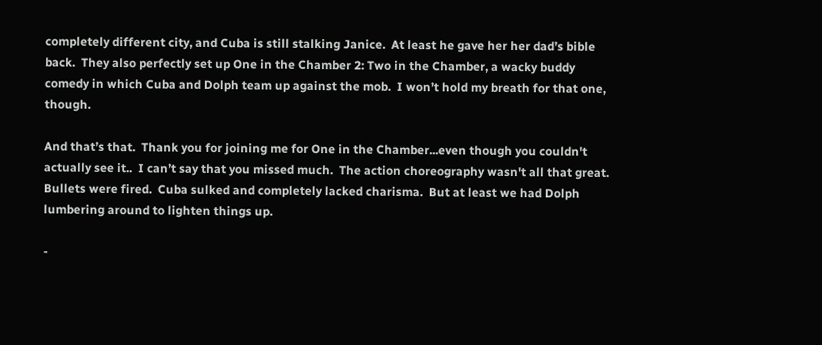completely different city, and Cuba is still stalking Janice.  At least he gave her her dad’s bible back.  They also perfectly set up One in the Chamber 2: Two in the Chamber, a wacky buddy comedy in which Cuba and Dolph team up against the mob.  I won’t hold my breath for that one, though.

And that’s that.  Thank you for joining me for One in the Chamber...even though you couldn't actually see it..  I can’t say that you missed much.  The action choreography wasn't all that great.  Bullets were fired.  Cuba sulked and completely lacked charisma.  But at least we had Dolph lumbering around to lighten things up.

-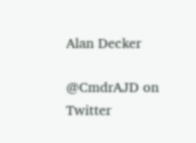Alan Decker

@CmdrAJD on Twitter